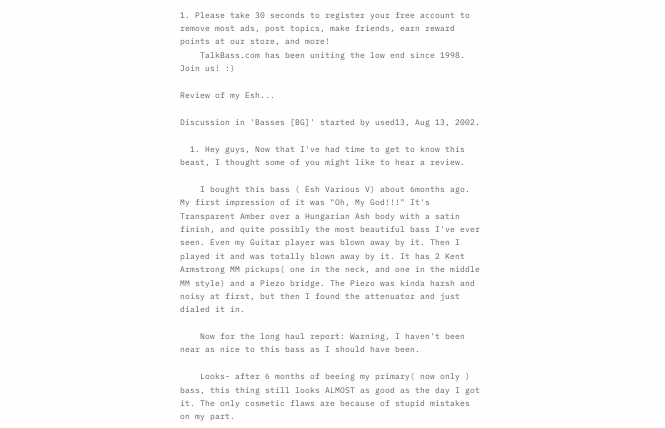1. Please take 30 seconds to register your free account to remove most ads, post topics, make friends, earn reward points at our store, and more!
    TalkBass.com has been uniting the low end since 1998.  Join us! :)

Review of my Esh...

Discussion in 'Basses [BG]' started by used13, Aug 13, 2002.

  1. Hey guys, Now that I've had time to get to know this beast, I thought some of you might like to hear a review.

    I bought this bass ( Esh Various V) about 6months ago. My first impression of it was "Oh, My God!!!" It's Transparent Amber over a Hungarian Ash body with a satin finish, and quite possibly the most beautiful bass I've ever seen. Even my Guitar player was blown away by it. Then I played it and was totally blown away by it. It has 2 Kent Armstrong MM pickups( one in the neck, and one in the middle MM style) and a Piezo bridge. The Piezo was kinda harsh and noisy at first, but then I found the attenuator and just dialed it in.

    Now for the long haul report: Warning, I haven't been near as nice to this bass as I should have been.

    Looks- after 6 months of beeing my primary( now only ) bass, this thing still looks ALMOST as good as the day I got it. The only cosmetic flaws are because of stupid mistakes on my part.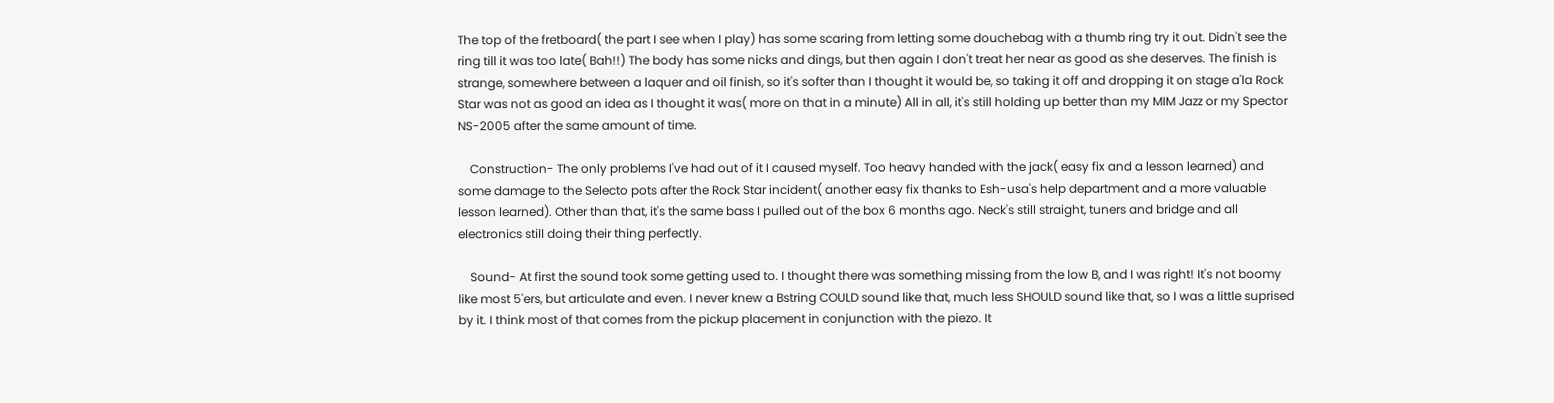The top of the fretboard( the part I see when I play) has some scaring from letting some douchebag with a thumb ring try it out. Didn't see the ring till it was too late( Bah!!) The body has some nicks and dings, but then again I don't treat her near as good as she deserves. The finish is strange, somewhere between a laquer and oil finish, so it's softer than I thought it would be, so taking it off and dropping it on stage a'la Rock Star was not as good an idea as I thought it was( more on that in a minute) All in all, it's still holding up better than my MIM Jazz or my Spector NS-2005 after the same amount of time.

    Construction- The only problems I've had out of it I caused myself. Too heavy handed with the jack( easy fix and a lesson learned) and some damage to the Selecto pots after the Rock Star incident( another easy fix thanks to Esh-usa's help department and a more valuable lesson learned). Other than that, it's the same bass I pulled out of the box 6 months ago. Neck's still straight, tuners and bridge and all electronics still doing their thing perfectly.

    Sound- At first the sound took some getting used to. I thought there was something missing from the low B, and I was right! It's not boomy like most 5'ers, but articulate and even. I never knew a Bstring COULD sound like that, much less SHOULD sound like that, so I was a little suprised by it. I think most of that comes from the pickup placement in conjunction with the piezo. It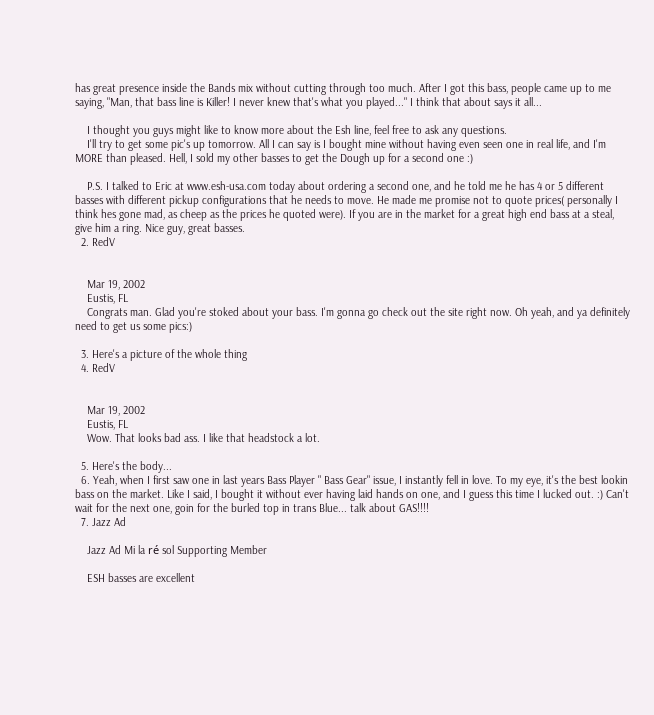has great presence inside the Bands mix without cutting through too much. After I got this bass, people came up to me saying, "Man, that bass line is Killer! I never knew that's what you played..." I think that about says it all...

    I thought you guys might like to know more about the Esh line, feel free to ask any questions.
    I'll try to get some pic's up tomorrow. All I can say is I bought mine without having even seen one in real life, and I'm MORE than pleased. Hell, I sold my other basses to get the Dough up for a second one :)

    P.S. I talked to Eric at www.esh-usa.com today about ordering a second one, and he told me he has 4 or 5 different basses with different pickup configurations that he needs to move. He made me promise not to quote prices( personally I think hes gone mad, as cheep as the prices he quoted were). If you are in the market for a great high end bass at a steal, give him a ring. Nice guy, great basses.
  2. RedV


    Mar 19, 2002
    Eustis, FL
    Congrats man. Glad you're stoked about your bass. I'm gonna go check out the site right now. Oh yeah, and ya definitely need to get us some pics:)

  3. Here's a picture of the whole thing
  4. RedV


    Mar 19, 2002
    Eustis, FL
    Wow. That looks bad ass. I like that headstock a lot.

  5. Here's the body...
  6. Yeah, when I first saw one in last years Bass Player " Bass Gear" issue, I instantly fell in love. To my eye, it's the best lookin bass on the market. Like I said, I bought it without ever having laid hands on one, and I guess this time I lucked out. :) Can't wait for the next one, goin for the burled top in trans Blue... talk about GAS!!!!
  7. Jazz Ad

    Jazz Ad Mi la ré sol Supporting Member

    ESH basses are excellent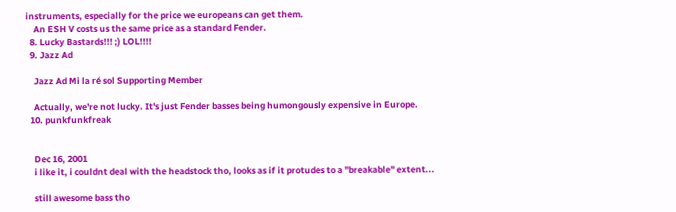instruments, especially for the price we europeans can get them.
    An ESH V costs us the same price as a standard Fender.
  8. Lucky Bastards!!! ;) LOL!!!!
  9. Jazz Ad

    Jazz Ad Mi la ré sol Supporting Member

    Actually, we're not lucky. It's just Fender basses being humongously expensive in Europe.
  10. punkfunkfreak


    Dec 16, 2001
    i like it, i couldnt deal with the headstock tho, looks as if it protudes to a "breakable" extent...

    still awesome bass tho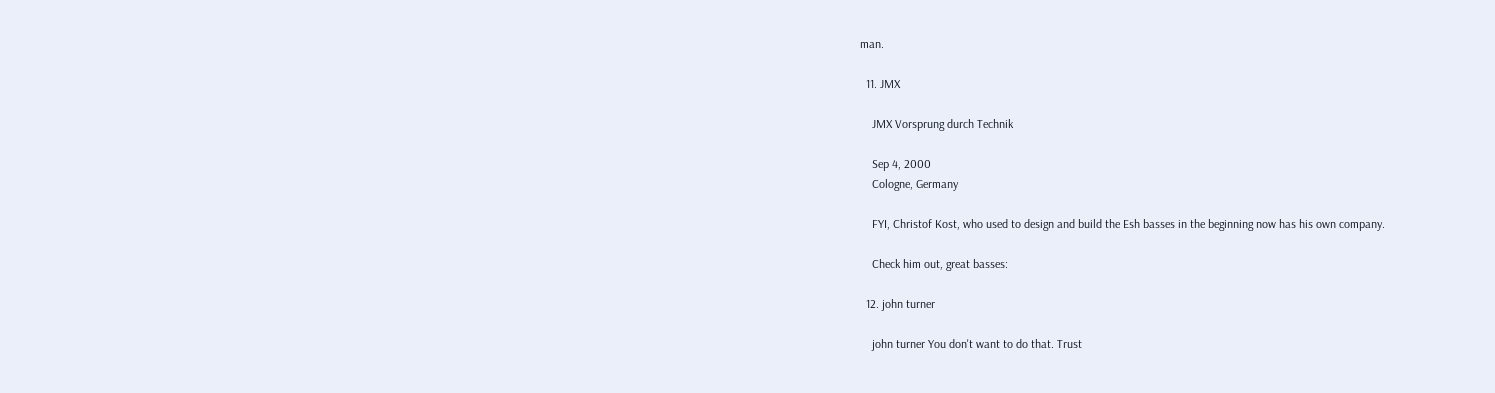man.

  11. JMX

    JMX Vorsprung durch Technik

    Sep 4, 2000
    Cologne, Germany

    FYI, Christof Kost, who used to design and build the Esh basses in the beginning now has his own company.

    Check him out, great basses:

  12. john turner

    john turner You don't want to do that. Trust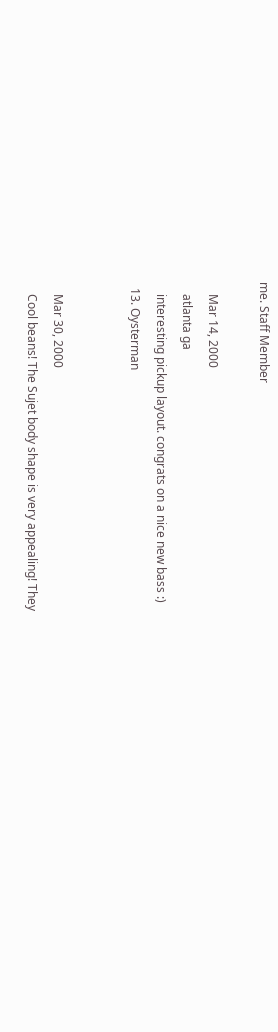me. Staff Member

    Mar 14, 2000
    atlanta ga
    interesting pickup layout. congrats on a nice new bass :)
  13. Oysterman


    Mar 30, 2000
    Cool beans! The Sujet body shape is very appealing! They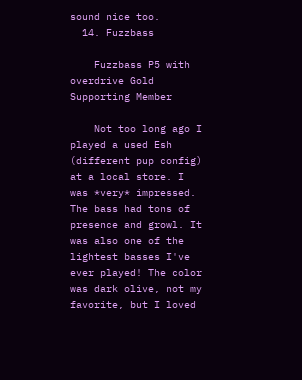sound nice too.
  14. Fuzzbass

    Fuzzbass P5 with overdrive Gold Supporting Member

    Not too long ago I played a used Esh (different pup config) at a local store. I was *very* impressed. The bass had tons of presence and growl. It was also one of the lightest basses I've ever played! The color was dark olive, not my favorite, but I loved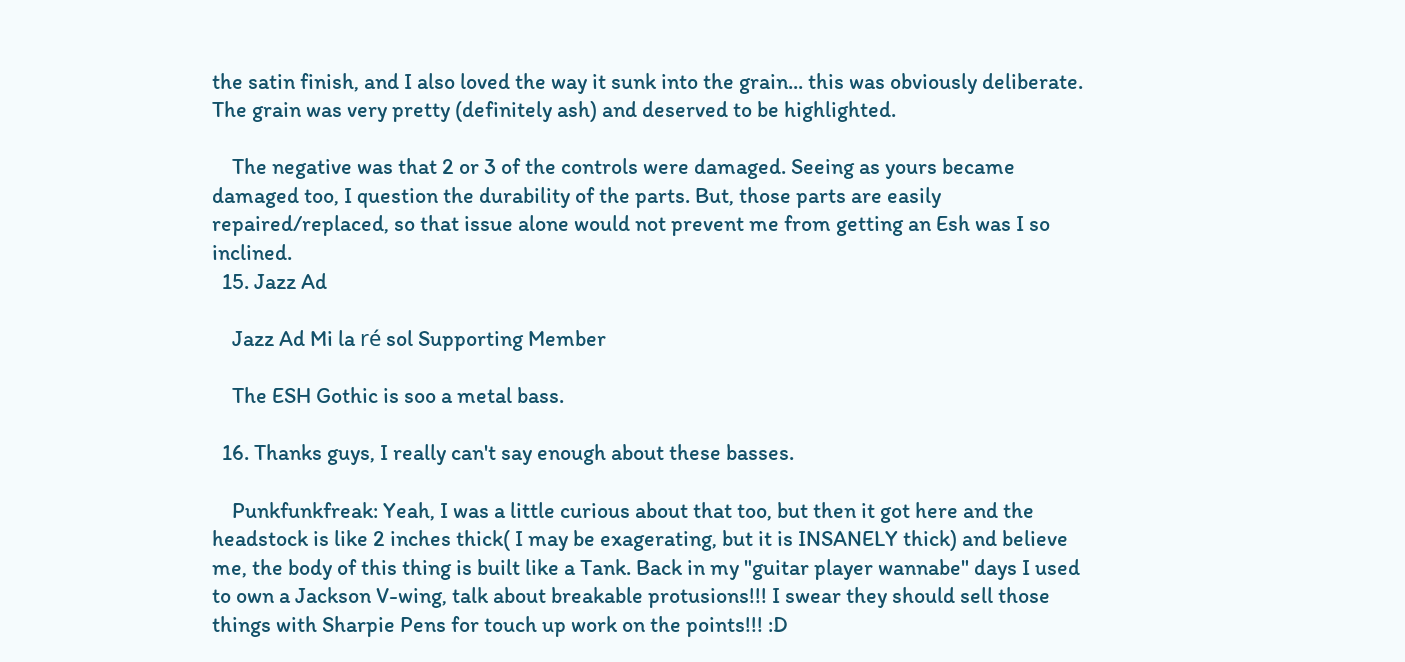the satin finish, and I also loved the way it sunk into the grain... this was obviously deliberate. The grain was very pretty (definitely ash) and deserved to be highlighted.

    The negative was that 2 or 3 of the controls were damaged. Seeing as yours became damaged too, I question the durability of the parts. But, those parts are easily repaired/replaced, so that issue alone would not prevent me from getting an Esh was I so inclined.
  15. Jazz Ad

    Jazz Ad Mi la ré sol Supporting Member

    The ESH Gothic is soo a metal bass.

  16. Thanks guys, I really can't say enough about these basses.

    Punkfunkfreak: Yeah, I was a little curious about that too, but then it got here and the headstock is like 2 inches thick( I may be exagerating, but it is INSANELY thick) and believe me, the body of this thing is built like a Tank. Back in my "guitar player wannabe" days I used to own a Jackson V-wing, talk about breakable protusions!!! I swear they should sell those things with Sharpie Pens for touch up work on the points!!! :D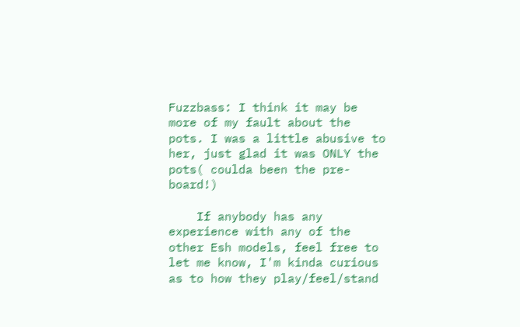Fuzzbass: I think it may be more of my fault about the pots. I was a little abusive to her, just glad it was ONLY the pots( coulda been the pre-board!)

    If anybody has any experience with any of the other Esh models, feel free to let me know, I'm kinda curious as to how they play/feel/stand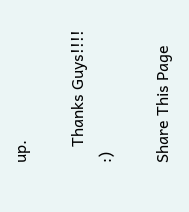up.

    Thanks Guys!!!! :)

Share This Page